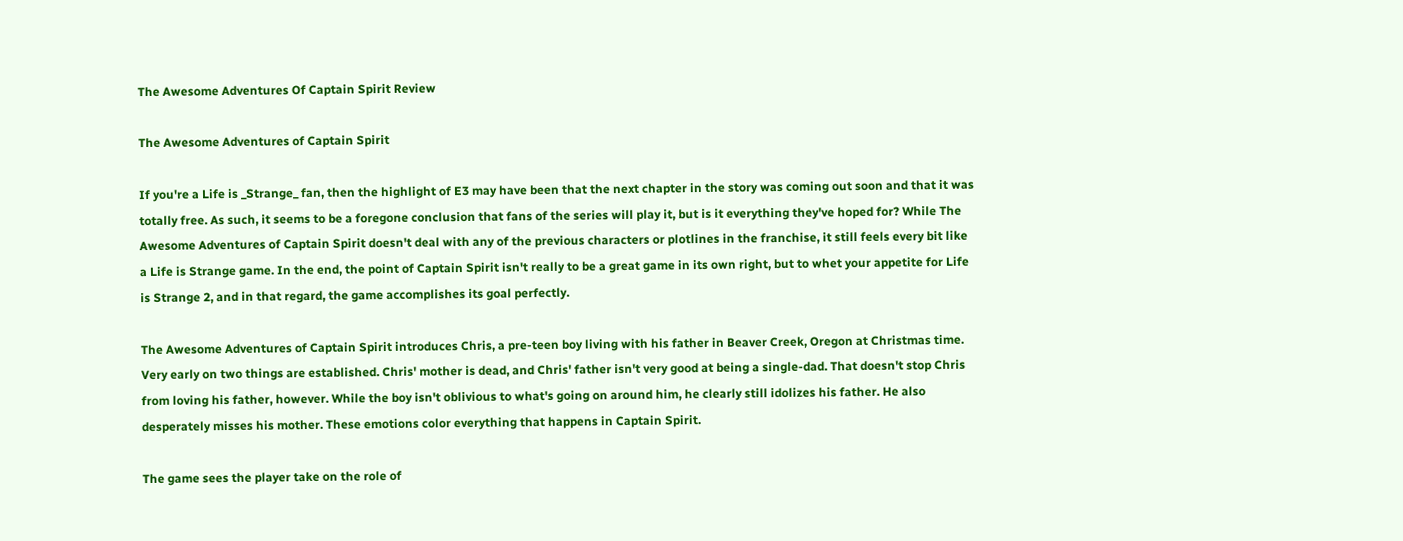The Awesome Adventures Of Captain Spirit Review

The Awesome Adventures of Captain Spirit

If you're a Life is _Strange_ fan, then the highlight of E3 may have been that the next chapter in the story was coming out soon and that it was totally free. As such, it seems to be a foregone conclusion that fans of the series will play it, but is it everything they've hoped for? While The Awesome Adventures of Captain Spirit doesn't deal with any of the previous characters or plotlines in the franchise, it still feels every bit like a Life is Strange game. In the end, the point of Captain Spirit isn't really to be a great game in its own right, but to whet your appetite for Life is Strange 2, and in that regard, the game accomplishes its goal perfectly.

The Awesome Adventures of Captain Spirit introduces Chris, a pre-teen boy living with his father in Beaver Creek, Oregon at Christmas time. Very early on two things are established. Chris' mother is dead, and Chris' father isn't very good at being a single-dad. That doesn't stop Chris from loving his father, however. While the boy isn't oblivious to what's going on around him, he clearly still idolizes his father. He also desperately misses his mother. These emotions color everything that happens in Captain Spirit.

The game sees the player take on the role of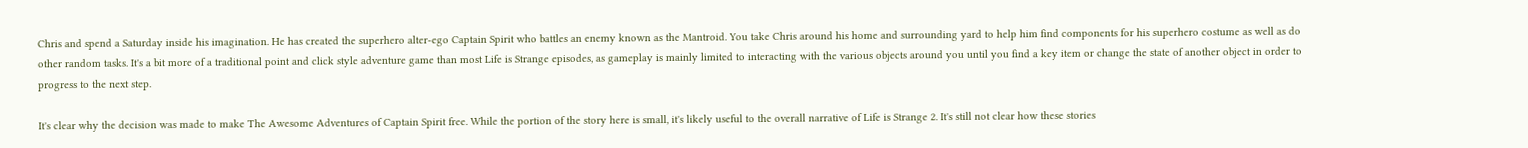Chris and spend a Saturday inside his imagination. He has created the superhero alter-ego Captain Spirit who battles an enemy known as the Mantroid. You take Chris around his home and surrounding yard to help him find components for his superhero costume as well as do other random tasks. It's a bit more of a traditional point and click style adventure game than most Life is Strange episodes, as gameplay is mainly limited to interacting with the various objects around you until you find a key item or change the state of another object in order to progress to the next step.

It's clear why the decision was made to make The Awesome Adventures of Captain Spirit free. While the portion of the story here is small, it's likely useful to the overall narrative of Life is Strange 2. It's still not clear how these stories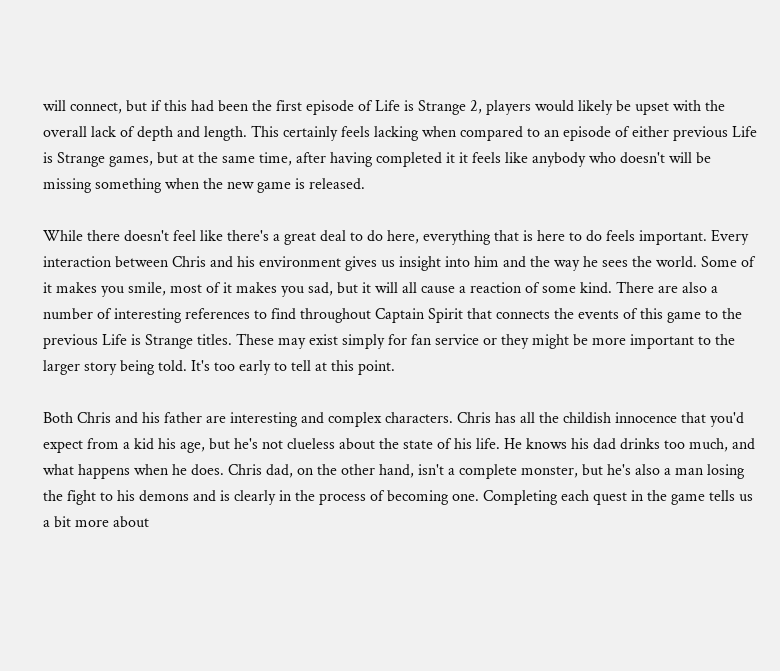will connect, but if this had been the first episode of Life is Strange 2, players would likely be upset with the overall lack of depth and length. This certainly feels lacking when compared to an episode of either previous Life is Strange games, but at the same time, after having completed it it feels like anybody who doesn't will be missing something when the new game is released.

While there doesn't feel like there's a great deal to do here, everything that is here to do feels important. Every interaction between Chris and his environment gives us insight into him and the way he sees the world. Some of it makes you smile, most of it makes you sad, but it will all cause a reaction of some kind. There are also a number of interesting references to find throughout Captain Spirit that connects the events of this game to the previous Life is Strange titles. These may exist simply for fan service or they might be more important to the larger story being told. It's too early to tell at this point.

Both Chris and his father are interesting and complex characters. Chris has all the childish innocence that you'd expect from a kid his age, but he's not clueless about the state of his life. He knows his dad drinks too much, and what happens when he does. Chris dad, on the other hand, isn't a complete monster, but he's also a man losing the fight to his demons and is clearly in the process of becoming one. Completing each quest in the game tells us a bit more about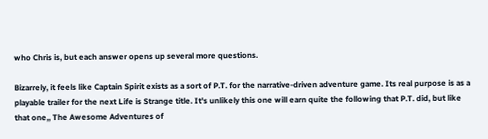who Chris is, but each answer opens up several more questions.

Bizarrely, it feels like Captain Spirit exists as a sort of P.T. for the narrative-driven adventure game. Its real purpose is as a playable trailer for the next Life is Strange title. It's unlikely this one will earn quite the following that P.T. did, but like that one,, The Awesome Adventures of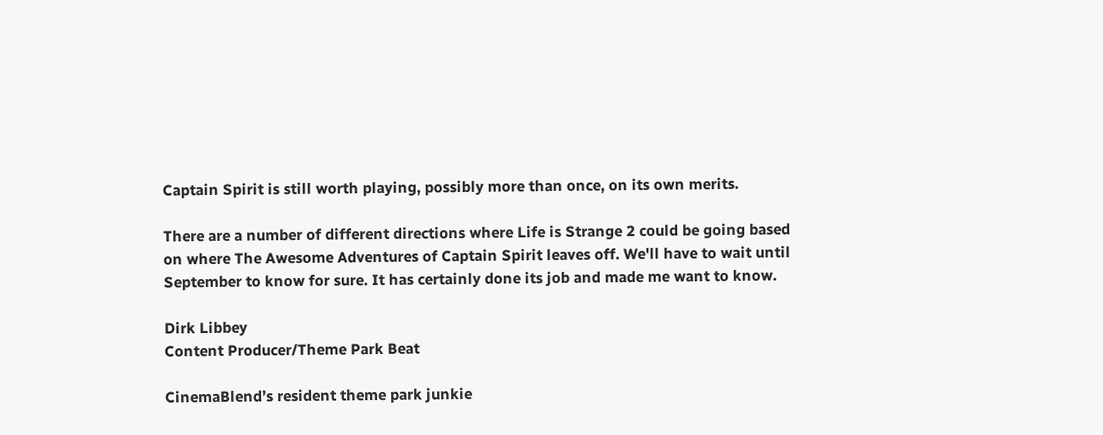Captain Spirit is still worth playing, possibly more than once, on its own merits.

There are a number of different directions where Life is Strange 2 could be going based on where The Awesome Adventures of Captain Spirit leaves off. We'll have to wait until September to know for sure. It has certainly done its job and made me want to know.

Dirk Libbey
Content Producer/Theme Park Beat

CinemaBlend’s resident theme park junkie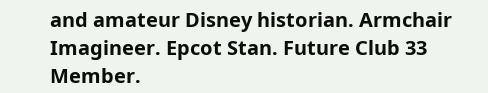and amateur Disney historian. Armchair Imagineer. Epcot Stan. Future Club 33 Member.